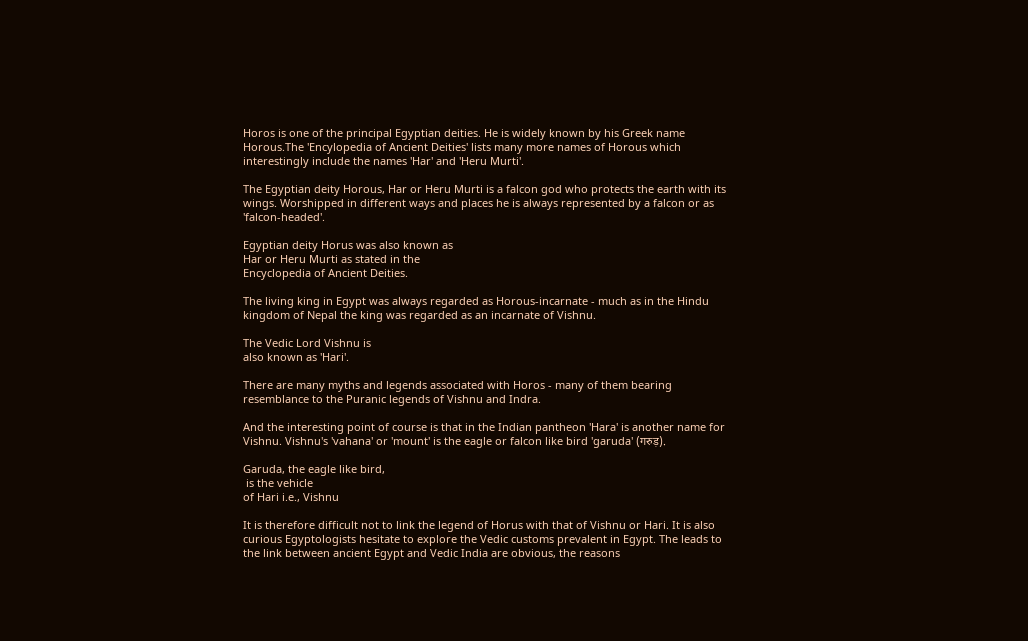Horos is one of the principal Egyptian deities. He is widely known by his Greek name Horous.The 'Encylopedia of Ancient Deities' lists many more names of Horous which interestingly include the names 'Har' and 'Heru Murti'.

The Egyptian deity Horous, Har or Heru Murti is a falcon god who protects the earth with its wings. Worshipped in different ways and places he is always represented by a falcon or as 'falcon-headed'.

Egyptian deity Horus was also known as
Har or Heru Murti as stated in the
Encyclopedia of Ancient Deities.

The living king in Egypt was always regarded as Horous-incarnate - much as in the Hindu kingdom of Nepal the king was regarded as an incarnate of Vishnu.

The Vedic Lord Vishnu is
also known as 'Hari'.

There are many myths and legends associated with Horos - many of them bearing resemblance to the Puranic legends of Vishnu and Indra.

And the interesting point of course is that in the Indian pantheon 'Hara' is another name for Vishnu. Vishnu's 'vahana' or 'mount' is the eagle or falcon like bird 'garuda' (गरुड़).

Garuda, the eagle like bird,
 is the vehicle
of Hari i.e., Vishnu

It is therefore difficult not to link the legend of Horus with that of Vishnu or Hari. It is also curious Egyptologists hesitate to explore the Vedic customs prevalent in Egypt. The leads to the link between ancient Egypt and Vedic India are obvious, the reasons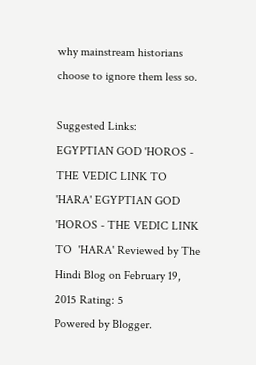why mainstream historians choose to ignore them less so.

Suggested Links:
EGYPTIAN GOD 'HOROS - THE VEDIC LINK TO 'HARA' EGYPTIAN GOD 'HOROS - THE VEDIC LINK TO  'HARA' Reviewed by The Hindi Blog on February 19, 2015 Rating: 5
Powered by Blogger.